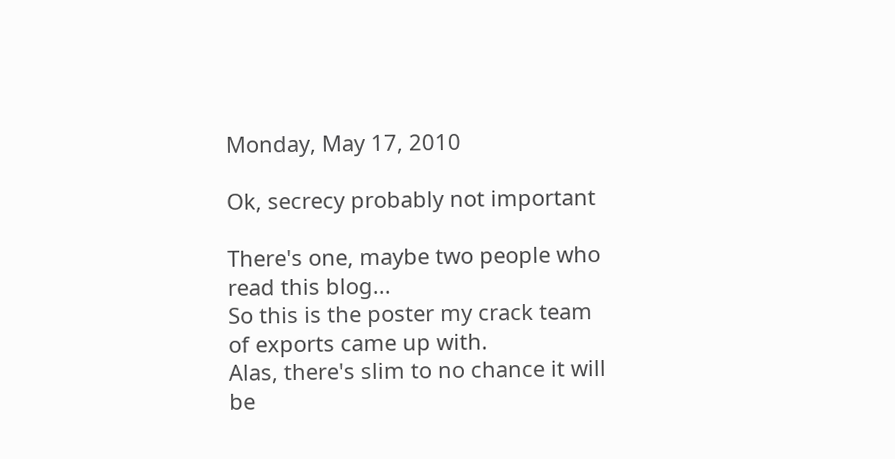Monday, May 17, 2010

Ok, secrecy probably not important

There's one, maybe two people who read this blog...
So this is the poster my crack team of exports came up with.
Alas, there's slim to no chance it will be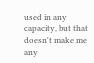used in any capacity, but that doesn't make me any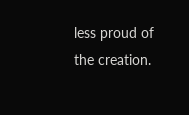less proud of the creation.